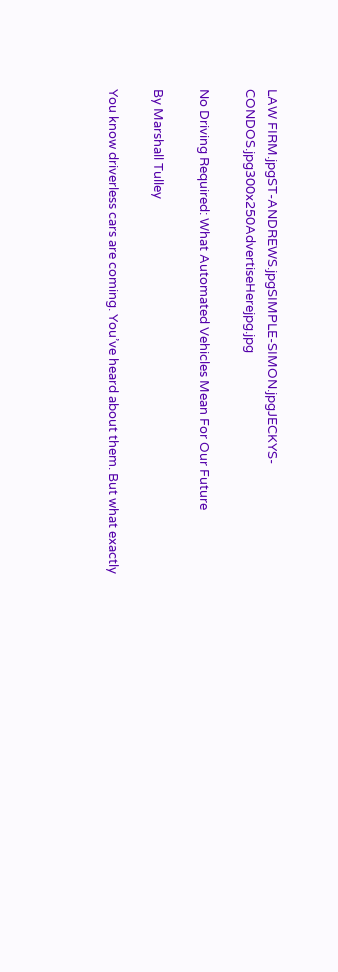LAW FIRM.jpgST-ANDREWS.jpgSIMPLE-SIMON.jpgJECKYS-CONDOS.jpg300x250AdvertiseHerejpg.jpg

No Driving Required: What Automated Vehicles Mean For Our Future

By Marshall Tulley

You know driverless cars are coming. You’ve heard about them. But what exactly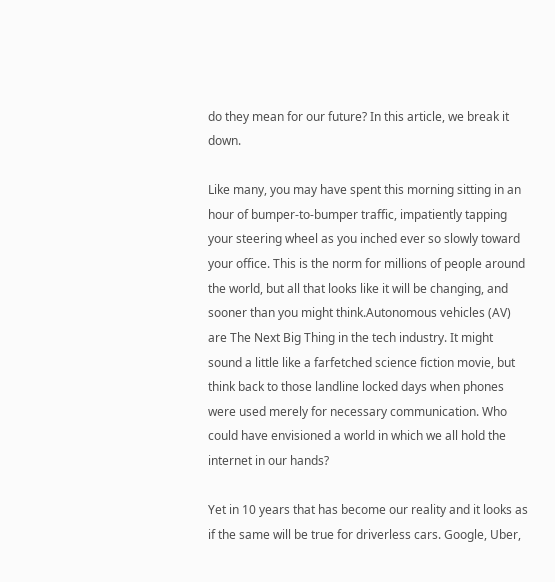do they mean for our future? In this article, we break it down.

Like many, you may have spent this morning sitting in an hour of bumper-to-bumper traffic, impatiently tapping your steering wheel as you inched ever so slowly toward your office. This is the norm for millions of people around the world, but all that looks like it will be changing, and sooner than you might think.Autonomous vehicles (AV) are The Next Big Thing in the tech industry. It might sound a little like a farfetched science fiction movie, but think back to those landline locked days when phones were used merely for necessary communication. Who could have envisioned a world in which we all hold the internet in our hands?

Yet in 10 years that has become our reality and it looks as if the same will be true for driverless cars. Google, Uber,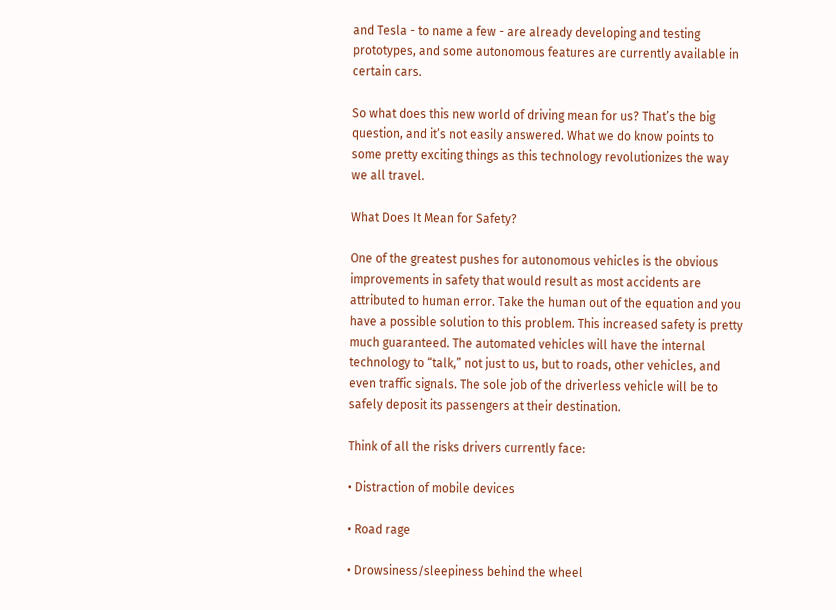and Tesla - to name a few - are already developing and testing prototypes, and some autonomous features are currently available in certain cars.

So what does this new world of driving mean for us? That’s the big question, and it’s not easily answered. What we do know points to some pretty exciting things as this technology revolutionizes the way we all travel.

What Does It Mean for Safety?

One of the greatest pushes for autonomous vehicles is the obvious improvements in safety that would result as most accidents are attributed to human error. Take the human out of the equation and you have a possible solution to this problem. This increased safety is pretty much guaranteed. The automated vehicles will have the internal technology to “talk,” not just to us, but to roads, other vehicles, and even traffic signals. The sole job of the driverless vehicle will be to safely deposit its passengers at their destination.

Think of all the risks drivers currently face:

• Distraction of mobile devices

• Road rage

• Drowsiness/sleepiness behind the wheel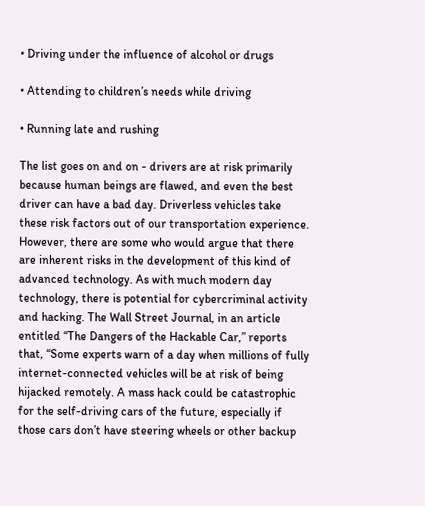• Driving under the influence of alcohol or drugs

• Attending to children’s needs while driving

• Running late and rushing

The list goes on and on - drivers are at risk primarily because human beings are flawed, and even the best driver can have a bad day. Driverless vehicles take these risk factors out of our transportation experience. However, there are some who would argue that there are inherent risks in the development of this kind of advanced technology. As with much modern day technology, there is potential for cybercriminal activity and hacking. The Wall Street Journal, in an article entitled “The Dangers of the Hackable Car,” reports that, “Some experts warn of a day when millions of fully internet-connected vehicles will be at risk of being hijacked remotely. A mass hack could be catastrophic for the self-driving cars of the future, especially if those cars don’t have steering wheels or other backup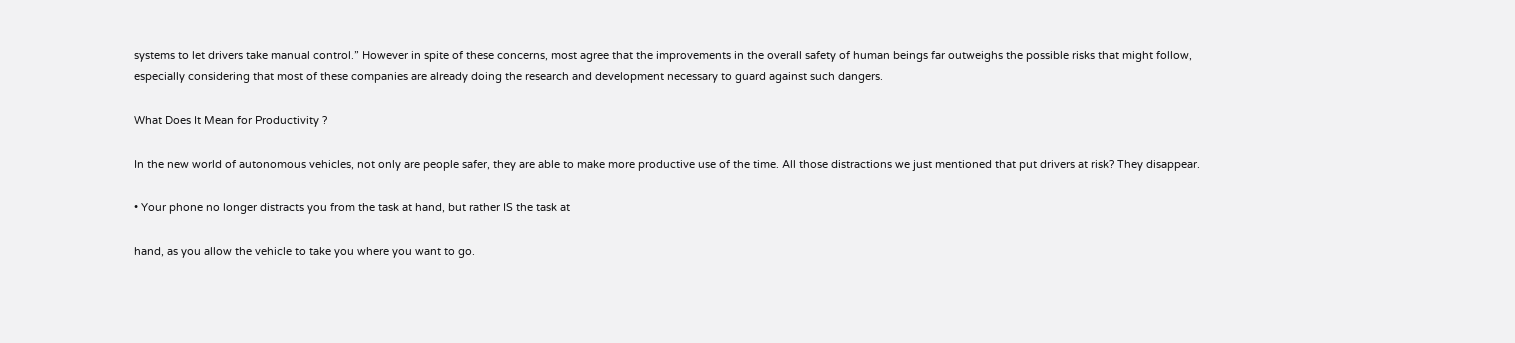systems to let drivers take manual control.” However in spite of these concerns, most agree that the improvements in the overall safety of human beings far outweighs the possible risks that might follow, especially considering that most of these companies are already doing the research and development necessary to guard against such dangers.

What Does It Mean for Productivity ?

In the new world of autonomous vehicles, not only are people safer, they are able to make more productive use of the time. All those distractions we just mentioned that put drivers at risk? They disappear.

• Your phone no longer distracts you from the task at hand, but rather IS the task at

hand, as you allow the vehicle to take you where you want to go.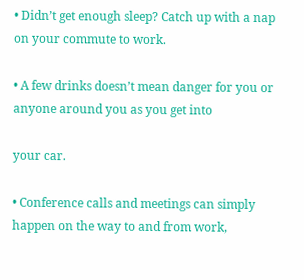• Didn’t get enough sleep? Catch up with a nap on your commute to work.

• A few drinks doesn’t mean danger for you or anyone around you as you get into

your car.

• Conference calls and meetings can simply happen on the way to and from work,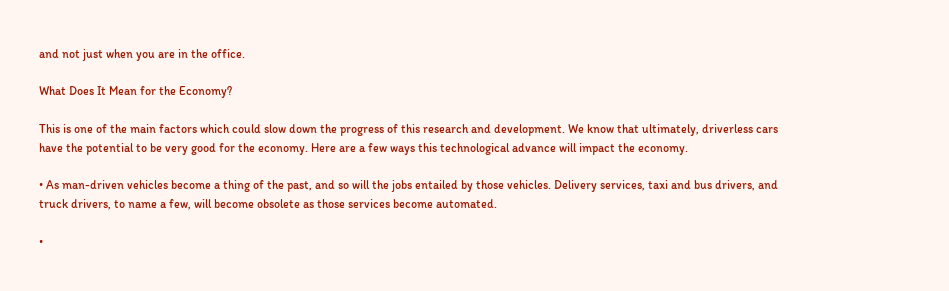and not just when you are in the office.

What Does It Mean for the Economy?

This is one of the main factors which could slow down the progress of this research and development. We know that ultimately, driverless cars have the potential to be very good for the economy. Here are a few ways this technological advance will impact the economy.

• As man-driven vehicles become a thing of the past, and so will the jobs entailed by those vehicles. Delivery services, taxi and bus drivers, and truck drivers, to name a few, will become obsolete as those services become automated.

•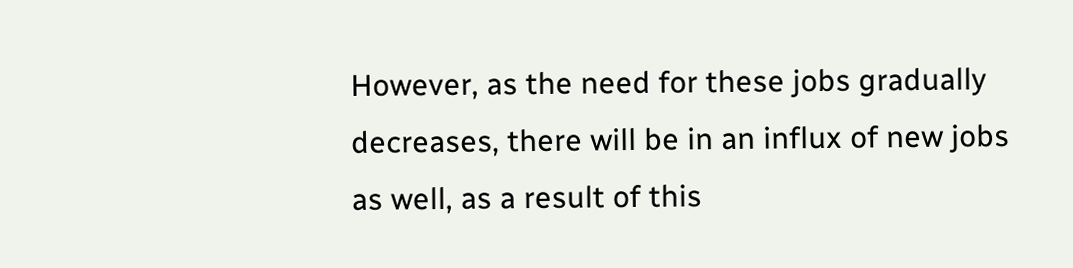However, as the need for these jobs gradually decreases, there will be in an influx of new jobs as well, as a result of this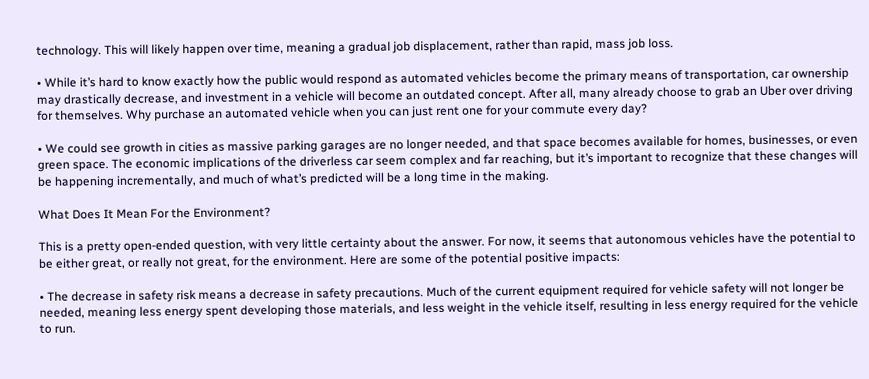technology. This will likely happen over time, meaning a gradual job displacement, rather than rapid, mass job loss.

• While it’s hard to know exactly how the public would respond as automated vehicles become the primary means of transportation, car ownership may drastically decrease, and investment in a vehicle will become an outdated concept. After all, many already choose to grab an Uber over driving for themselves. Why purchase an automated vehicle when you can just rent one for your commute every day?

• We could see growth in cities as massive parking garages are no longer needed, and that space becomes available for homes, businesses, or even green space. The economic implications of the driverless car seem complex and far reaching, but it’s important to recognize that these changes will be happening incrementally, and much of what’s predicted will be a long time in the making.

What Does It Mean For the Environment?

This is a pretty open-ended question, with very little certainty about the answer. For now, it seems that autonomous vehicles have the potential to be either great, or really not great, for the environment. Here are some of the potential positive impacts:

• The decrease in safety risk means a decrease in safety precautions. Much of the current equipment required for vehicle safety will not longer be needed, meaning less energy spent developing those materials, and less weight in the vehicle itself, resulting in less energy required for the vehicle to run.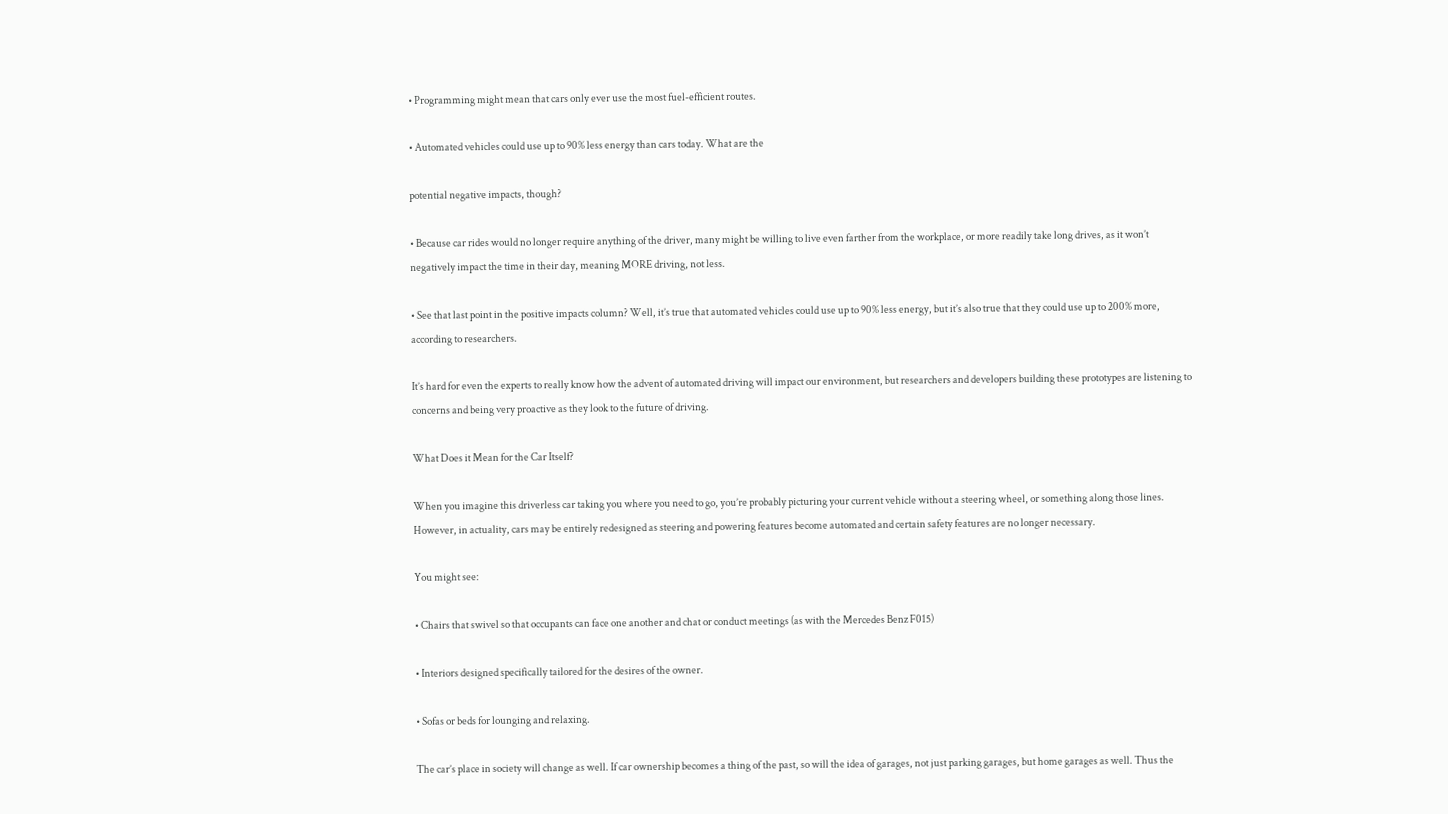• Programming might mean that cars only ever use the most fuel-efficient routes.

• Automated vehicles could use up to 90% less energy than cars today. What are the

potential negative impacts, though?

• Because car rides would no longer require anything of the driver, many might be willing to live even farther from the workplace, or more readily take long drives, as it won’t negatively impact the time in their day, meaning MORE driving, not less.

• See that last point in the positive impacts column? Well, it’s true that automated vehicles could use up to 90% less energy, but it’s also true that they could use up to 200% more, according to researchers.

It’s hard for even the experts to really know how the advent of automated driving will impact our environment, but researchers and developers building these prototypes are listening to concerns and being very proactive as they look to the future of driving.

What Does it Mean for the Car Itself?

When you imagine this driverless car taking you where you need to go, you’re probably picturing your current vehicle without a steering wheel, or something along those lines. However, in actuality, cars may be entirely redesigned as steering and powering features become automated and certain safety features are no longer necessary.

You might see:

• Chairs that swivel so that occupants can face one another and chat or conduct meetings (as with the Mercedes Benz F015)

• Interiors designed specifically tailored for the desires of the owner.

• Sofas or beds for lounging and relaxing.

The car’s place in society will change as well. If car ownership becomes a thing of the past, so will the idea of garages, not just parking garages, but home garages as well. Thus the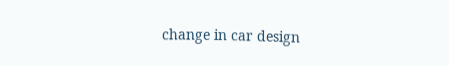change in car design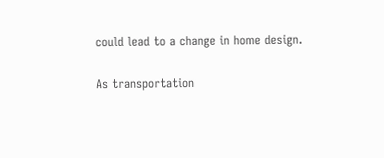could lead to a change in home design.

As transportation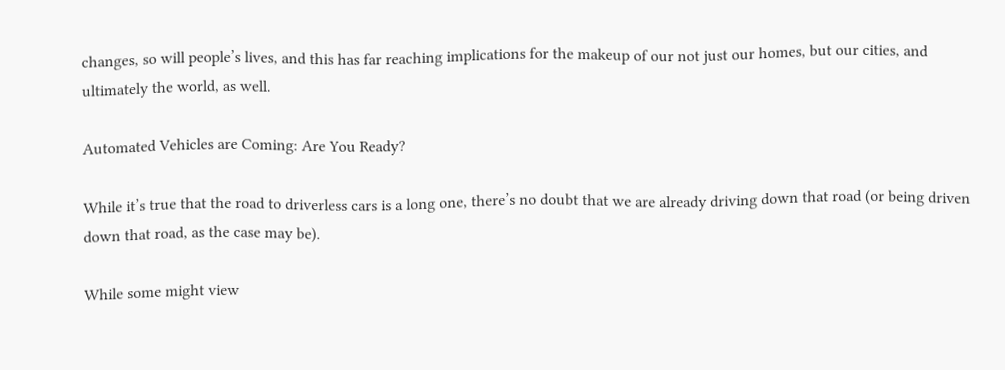changes, so will people’s lives, and this has far reaching implications for the makeup of our not just our homes, but our cities, and ultimately the world, as well.

Automated Vehicles are Coming: Are You Ready?

While it’s true that the road to driverless cars is a long one, there’s no doubt that we are already driving down that road (or being driven down that road, as the case may be).

While some might view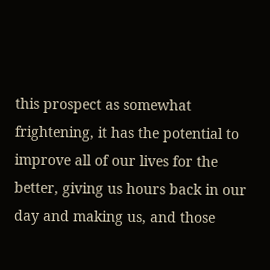this prospect as somewhat frightening, it has the potential to improve all of our lives for the better, giving us hours back in our day and making us, and those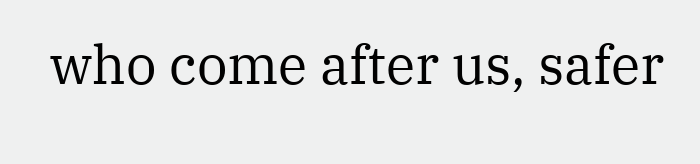who come after us, safer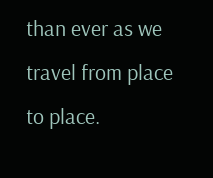than ever as we travel from place to place.